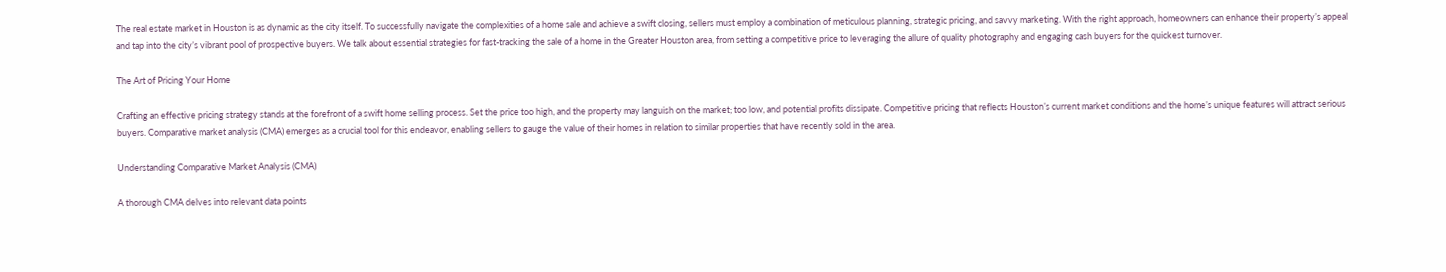The real estate market in Houston is as dynamic as the city itself. To successfully navigate the complexities of a home sale and achieve a swift closing, sellers must employ a combination of meticulous planning, strategic pricing, and savvy marketing. With the right approach, homeowners can enhance their property’s appeal and tap into the city’s vibrant pool of prospective buyers. We talk about essential strategies for fast-tracking the sale of a home in the Greater Houston area, from setting a competitive price to leveraging the allure of quality photography and engaging cash buyers for the quickest turnover.

The Art of Pricing Your Home

Crafting an effective pricing strategy stands at the forefront of a swift home selling process. Set the price too high, and the property may languish on the market; too low, and potential profits dissipate. Competitive pricing that reflects Houston’s current market conditions and the home’s unique features will attract serious buyers. Comparative market analysis (CMA) emerges as a crucial tool for this endeavor, enabling sellers to gauge the value of their homes in relation to similar properties that have recently sold in the area.

Understanding Comparative Market Analysis (CMA)

A thorough CMA delves into relevant data points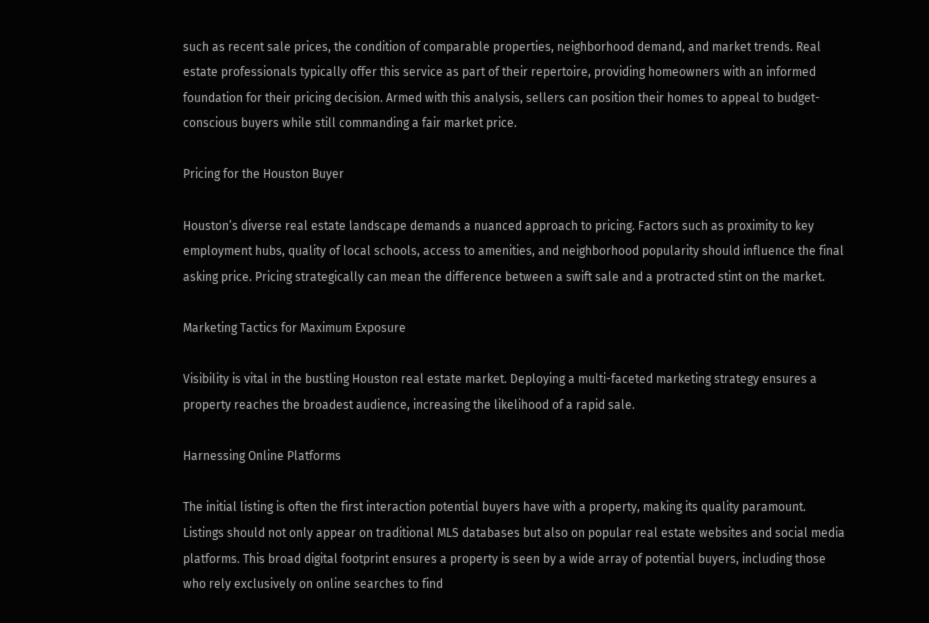such as recent sale prices, the condition of comparable properties, neighborhood demand, and market trends. Real estate professionals typically offer this service as part of their repertoire, providing homeowners with an informed foundation for their pricing decision. Armed with this analysis, sellers can position their homes to appeal to budget-conscious buyers while still commanding a fair market price.

Pricing for the Houston Buyer

Houston’s diverse real estate landscape demands a nuanced approach to pricing. Factors such as proximity to key employment hubs, quality of local schools, access to amenities, and neighborhood popularity should influence the final asking price. Pricing strategically can mean the difference between a swift sale and a protracted stint on the market.

Marketing Tactics for Maximum Exposure

Visibility is vital in the bustling Houston real estate market. Deploying a multi-faceted marketing strategy ensures a property reaches the broadest audience, increasing the likelihood of a rapid sale.

Harnessing Online Platforms

The initial listing is often the first interaction potential buyers have with a property, making its quality paramount. Listings should not only appear on traditional MLS databases but also on popular real estate websites and social media platforms. This broad digital footprint ensures a property is seen by a wide array of potential buyers, including those who rely exclusively on online searches to find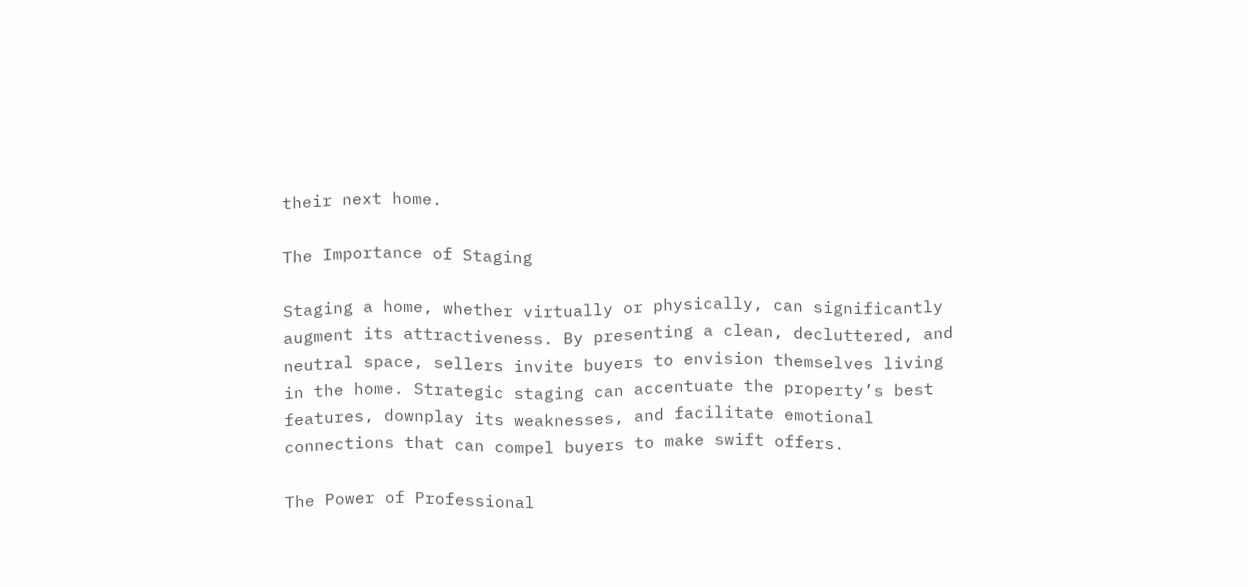their next home.

The Importance of Staging

Staging a home, whether virtually or physically, can significantly augment its attractiveness. By presenting a clean, decluttered, and neutral space, sellers invite buyers to envision themselves living in the home. Strategic staging can accentuate the property’s best features, downplay its weaknesses, and facilitate emotional connections that can compel buyers to make swift offers.

The Power of Professional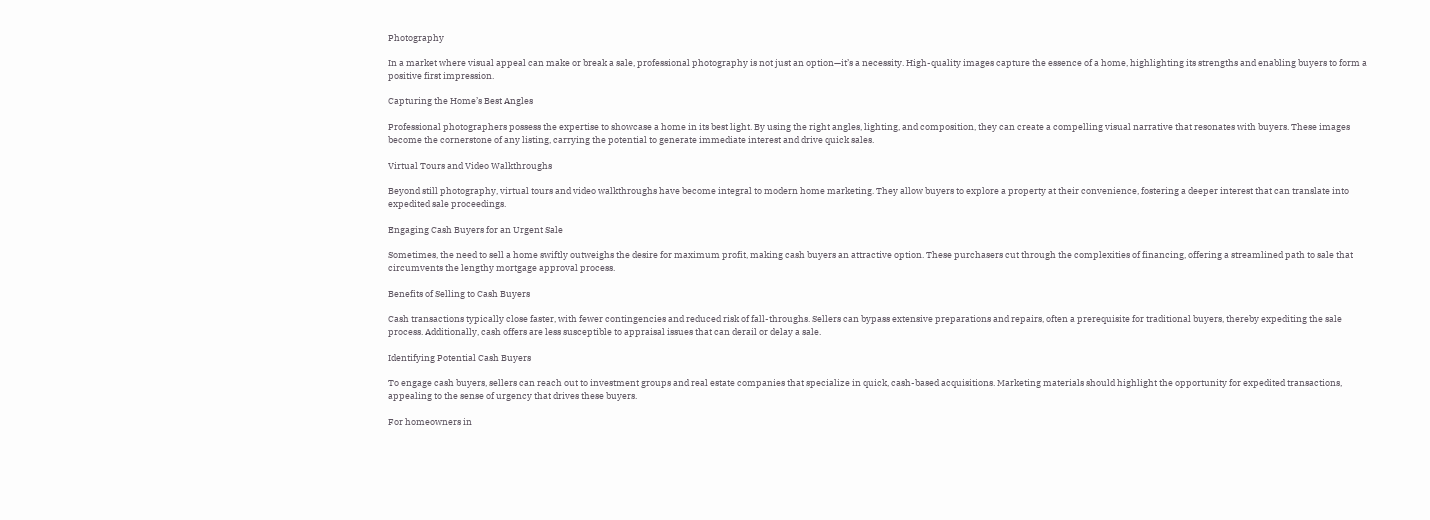Photography

In a market where visual appeal can make or break a sale, professional photography is not just an option—it’s a necessity. High-quality images capture the essence of a home, highlighting its strengths and enabling buyers to form a positive first impression.

Capturing the Home’s Best Angles

Professional photographers possess the expertise to showcase a home in its best light. By using the right angles, lighting, and composition, they can create a compelling visual narrative that resonates with buyers. These images become the cornerstone of any listing, carrying the potential to generate immediate interest and drive quick sales.

Virtual Tours and Video Walkthroughs

Beyond still photography, virtual tours and video walkthroughs have become integral to modern home marketing. They allow buyers to explore a property at their convenience, fostering a deeper interest that can translate into expedited sale proceedings.

Engaging Cash Buyers for an Urgent Sale

Sometimes, the need to sell a home swiftly outweighs the desire for maximum profit, making cash buyers an attractive option. These purchasers cut through the complexities of financing, offering a streamlined path to sale that circumvents the lengthy mortgage approval process.

Benefits of Selling to Cash Buyers

Cash transactions typically close faster, with fewer contingencies and reduced risk of fall-throughs. Sellers can bypass extensive preparations and repairs, often a prerequisite for traditional buyers, thereby expediting the sale process. Additionally, cash offers are less susceptible to appraisal issues that can derail or delay a sale.

Identifying Potential Cash Buyers

To engage cash buyers, sellers can reach out to investment groups and real estate companies that specialize in quick, cash-based acquisitions. Marketing materials should highlight the opportunity for expedited transactions, appealing to the sense of urgency that drives these buyers.

For homeowners in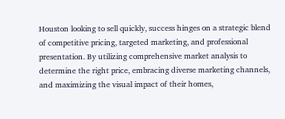Houston looking to sell quickly, success hinges on a strategic blend of competitive pricing, targeted marketing, and professional presentation. By utilizing comprehensive market analysis to determine the right price, embracing diverse marketing channels, and maximizing the visual impact of their homes,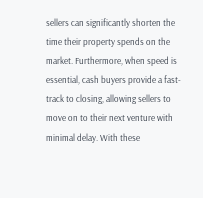sellers can significantly shorten the time their property spends on the market. Furthermore, when speed is essential, cash buyers provide a fast-track to closing, allowing sellers to move on to their next venture with minimal delay. With these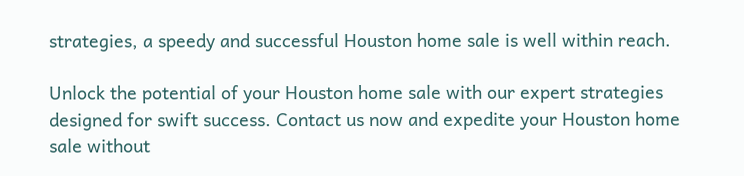strategies, a speedy and successful Houston home sale is well within reach.

Unlock the potential of your Houston home sale with our expert strategies designed for swift success. Contact us now and expedite your Houston home sale without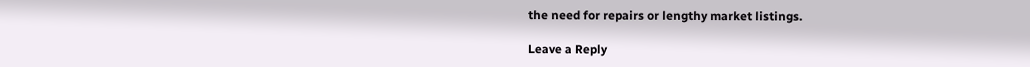the need for repairs or lengthy market listings.

Leave a Reply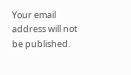Your email address will not be published.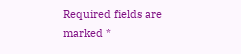Required fields are marked *